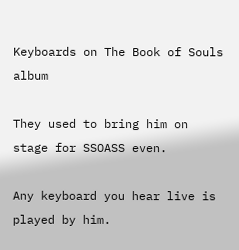Keyboards on The Book of Souls album

They used to bring him on stage for SSOASS even.

Any keyboard you hear live is played by him.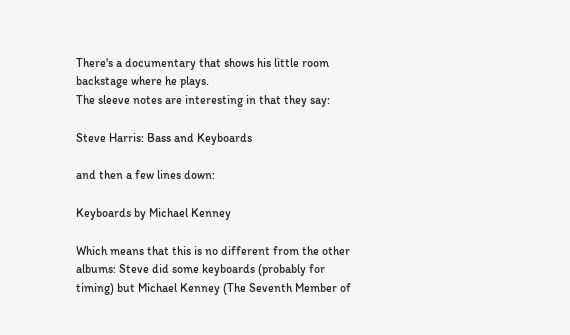There's a documentary that shows his little room backstage where he plays.
The sleeve notes are interesting in that they say:

Steve Harris: Bass and Keyboards

and then a few lines down:

Keyboards by Michael Kenney

Which means that this is no different from the other albums: Steve did some keyboards (probably for timing) but Michael Kenney (The Seventh Member of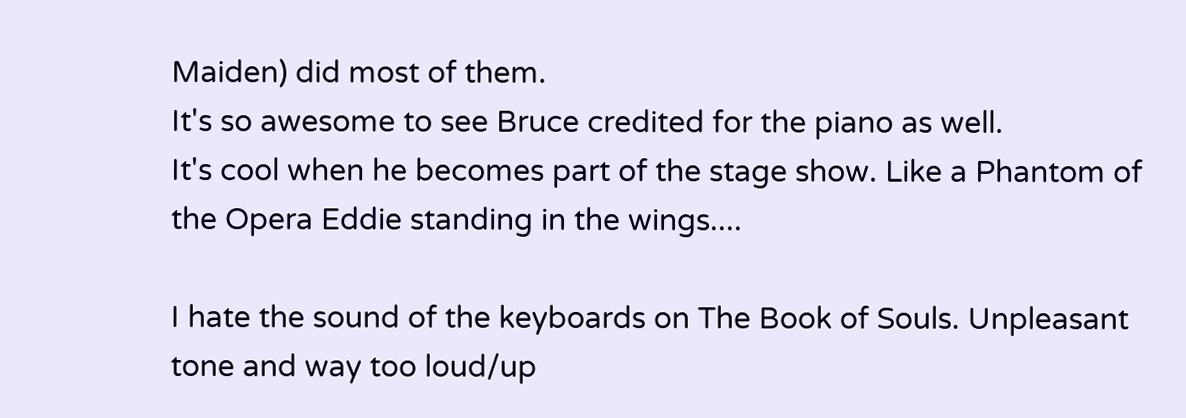Maiden) did most of them.
It's so awesome to see Bruce credited for the piano as well.
It's cool when he becomes part of the stage show. Like a Phantom of the Opera Eddie standing in the wings....

I hate the sound of the keyboards on The Book of Souls. Unpleasant tone and way too loud/up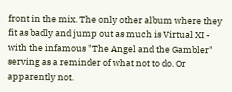front in the mix. The only other album where they fit as badly and jump out as much is Virtual XI - with the infamous "The Angel and the Gambler" serving as a reminder of what not to do. Or apparently not.